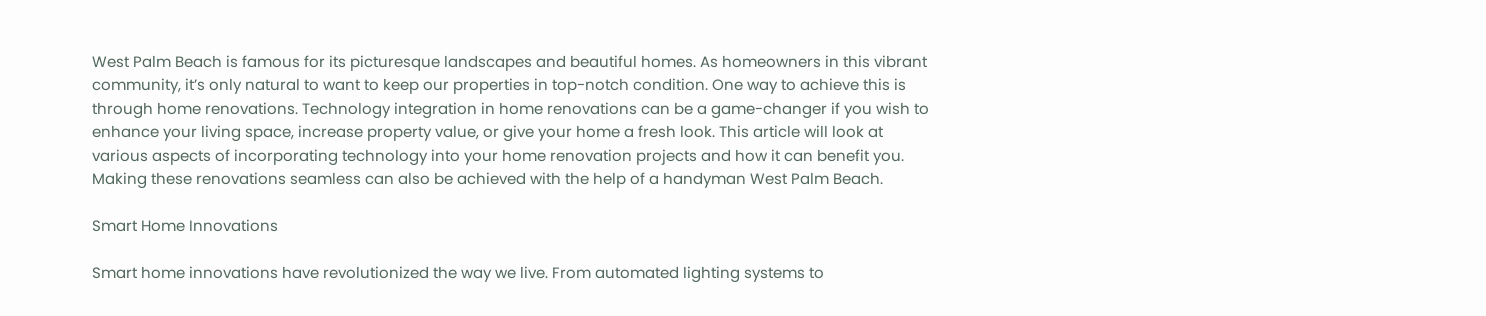West Palm Beach is famous for its picturesque landscapes and beautiful homes. As homeowners in this vibrant community, it’s only natural to want to keep our properties in top-notch condition. One way to achieve this is through home renovations. Technology integration in home renovations can be a game-changer if you wish to enhance your living space, increase property value, or give your home a fresh look. This article will look at various aspects of incorporating technology into your home renovation projects and how it can benefit you. Making these renovations seamless can also be achieved with the help of a handyman West Palm Beach.

Smart Home Innovations

Smart home innovations have revolutionized the way we live. From automated lighting systems to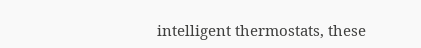intelligent thermostats, these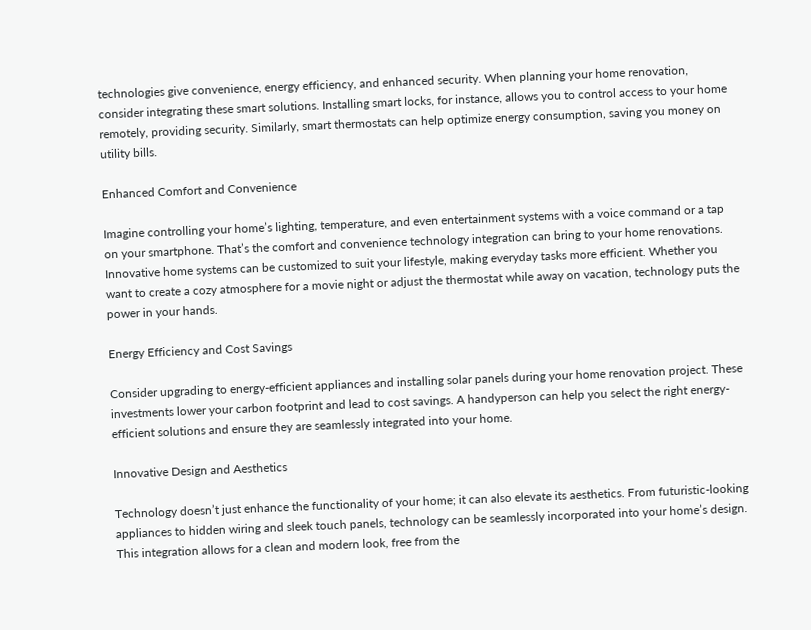technologies give convenience, energy efficiency, and enhanced security. When planning your home renovation, consider integrating these smart solutions. Installing smart locks, for instance, allows you to control access to your home remotely, providing security. Similarly, smart thermostats can help optimize energy consumption, saving you money on utility bills.

Enhanced Comfort and Convenience

Imagine controlling your home’s lighting, temperature, and even entertainment systems with a voice command or a tap on your smartphone. That’s the comfort and convenience technology integration can bring to your home renovations. Innovative home systems can be customized to suit your lifestyle, making everyday tasks more efficient. Whether you want to create a cozy atmosphere for a movie night or adjust the thermostat while away on vacation, technology puts the power in your hands.

Energy Efficiency and Cost Savings

Consider upgrading to energy-efficient appliances and installing solar panels during your home renovation project. These investments lower your carbon footprint and lead to cost savings. A handyperson can help you select the right energy-efficient solutions and ensure they are seamlessly integrated into your home.

Innovative Design and Aesthetics

Technology doesn’t just enhance the functionality of your home; it can also elevate its aesthetics. From futuristic-looking appliances to hidden wiring and sleek touch panels, technology can be seamlessly incorporated into your home’s design. This integration allows for a clean and modern look, free from the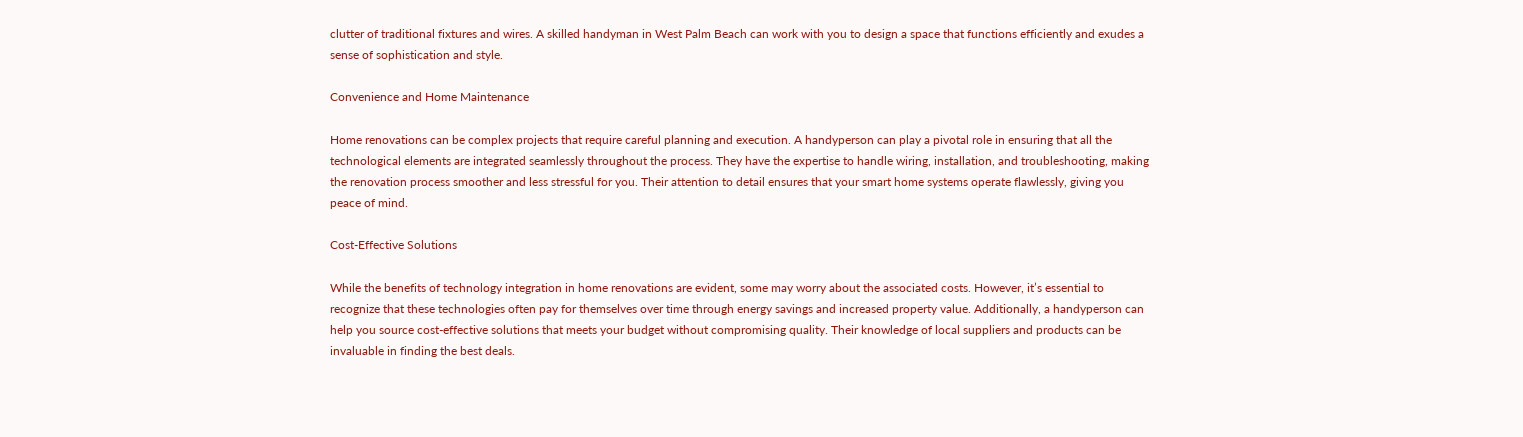clutter of traditional fixtures and wires. A skilled handyman in West Palm Beach can work with you to design a space that functions efficiently and exudes a sense of sophistication and style.

Convenience and Home Maintenance

Home renovations can be complex projects that require careful planning and execution. A handyperson can play a pivotal role in ensuring that all the technological elements are integrated seamlessly throughout the process. They have the expertise to handle wiring, installation, and troubleshooting, making the renovation process smoother and less stressful for you. Their attention to detail ensures that your smart home systems operate flawlessly, giving you peace of mind.

Cost-Effective Solutions

While the benefits of technology integration in home renovations are evident, some may worry about the associated costs. However, it’s essential to recognize that these technologies often pay for themselves over time through energy savings and increased property value. Additionally, a handyperson can help you source cost-effective solutions that meets your budget without compromising quality. Their knowledge of local suppliers and products can be invaluable in finding the best deals.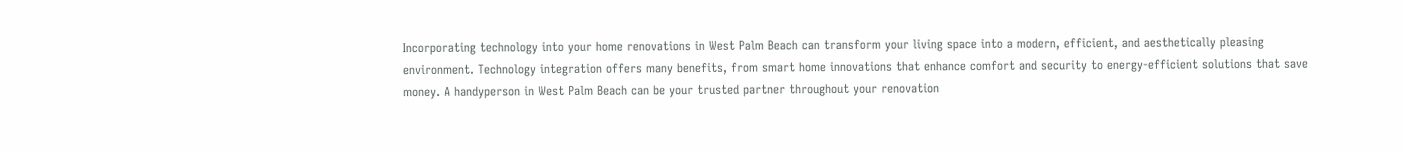Incorporating technology into your home renovations in West Palm Beach can transform your living space into a modern, efficient, and aesthetically pleasing environment. Technology integration offers many benefits, from smart home innovations that enhance comfort and security to energy-efficient solutions that save money. A handyperson in West Palm Beach can be your trusted partner throughout your renovation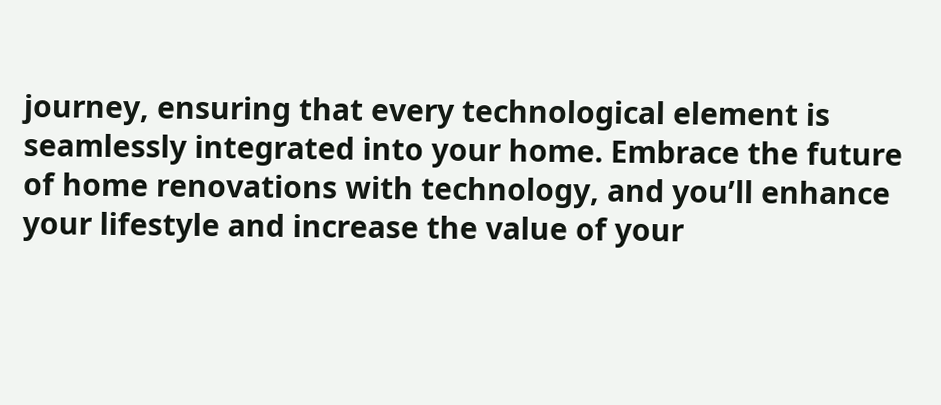journey, ensuring that every technological element is seamlessly integrated into your home. Embrace the future of home renovations with technology, and you’ll enhance your lifestyle and increase the value of your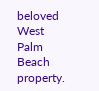beloved West Palm Beach property.